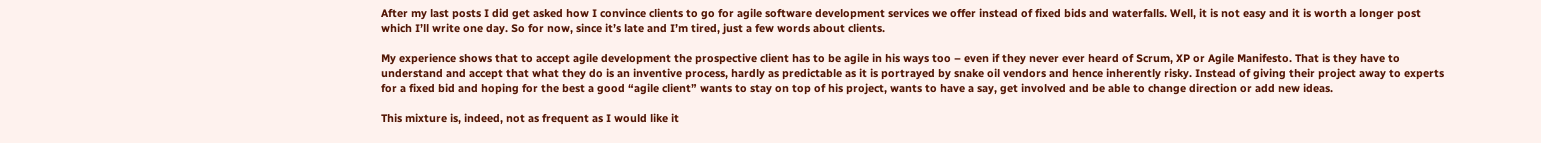After my last posts I did get asked how I convince clients to go for agile software development services we offer instead of fixed bids and waterfalls. Well, it is not easy and it is worth a longer post which I’ll write one day. So for now, since it’s late and I’m tired, just a few words about clients.

My experience shows that to accept agile development the prospective client has to be agile in his ways too – even if they never ever heard of Scrum, XP or Agile Manifesto. That is they have to understand and accept that what they do is an inventive process, hardly as predictable as it is portrayed by snake oil vendors and hence inherently risky. Instead of giving their project away to experts for a fixed bid and hoping for the best a good “agile client” wants to stay on top of his project, wants to have a say, get involved and be able to change direction or add new ideas.

This mixture is, indeed, not as frequent as I would like it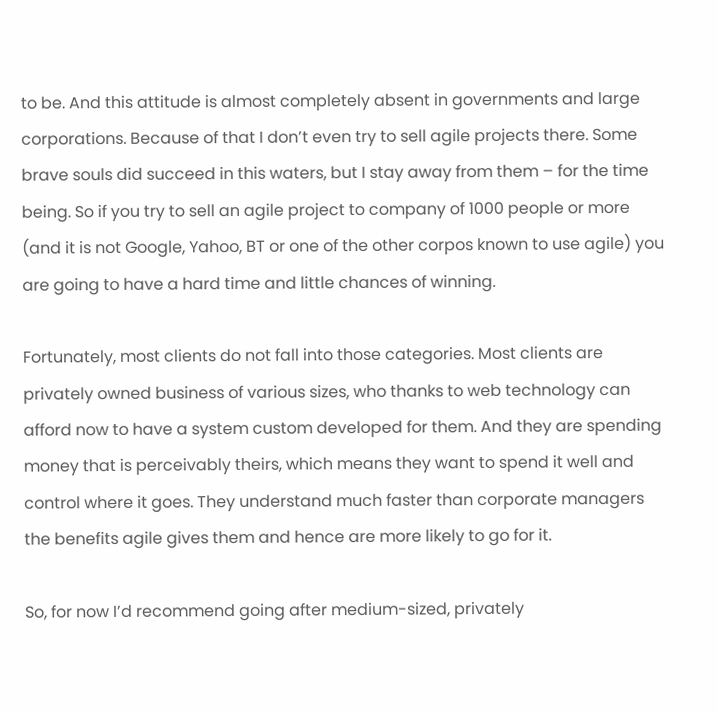to be. And this attitude is almost completely absent in governments and large corporations. Because of that I don’t even try to sell agile projects there. Some brave souls did succeed in this waters, but I stay away from them – for the time being. So if you try to sell an agile project to company of 1000 people or more (and it is not Google, Yahoo, BT or one of the other corpos known to use agile) you are going to have a hard time and little chances of winning.

Fortunately, most clients do not fall into those categories. Most clients are privately owned business of various sizes, who thanks to web technology can afford now to have a system custom developed for them. And they are spending money that is perceivably theirs, which means they want to spend it well and control where it goes. They understand much faster than corporate managers the benefits agile gives them and hence are more likely to go for it.

So, for now I’d recommend going after medium-sized, privately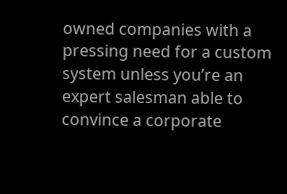owned companies with a pressing need for a custom system unless you’re an expert salesman able to convince a corporate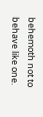behemoth not to behave like one.